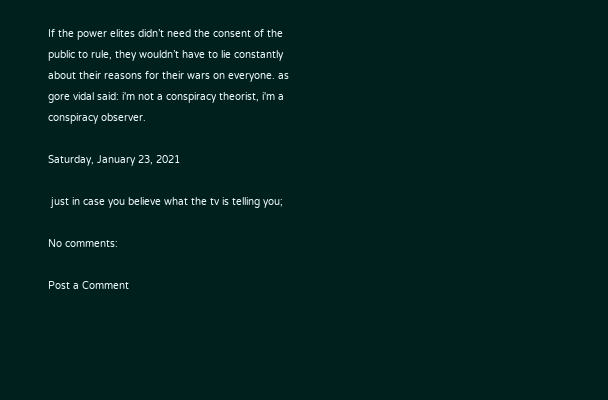If the power elites didn’t need the consent of the public to rule, they wouldn’t have to lie constantly about their reasons for their wars on everyone. as gore vidal said: i'm not a conspiracy theorist, i'm a conspiracy observer.

Saturday, January 23, 2021

 just in case you believe what the tv is telling you;

No comments:

Post a Comment